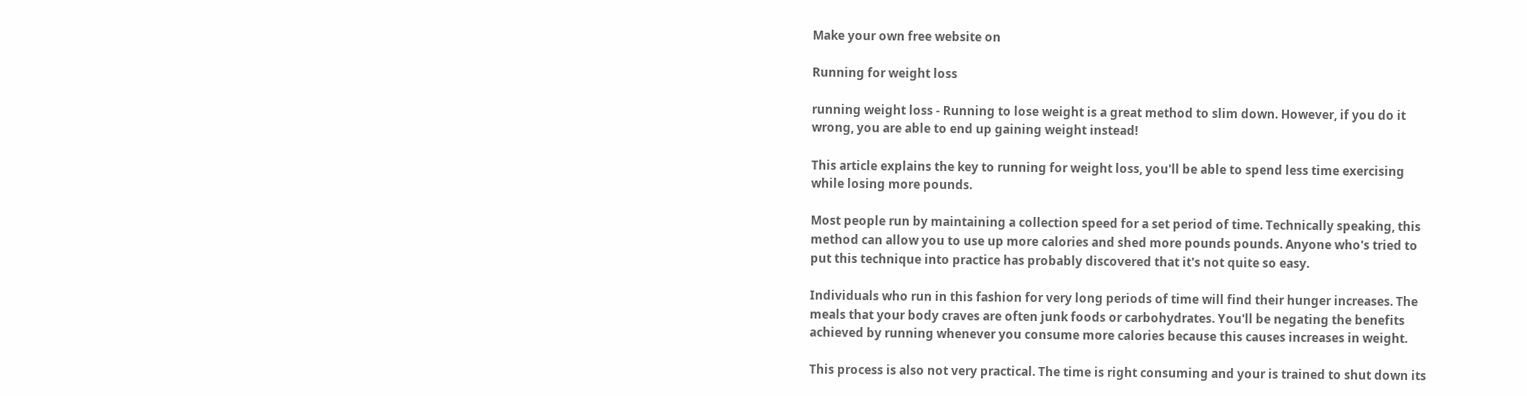Make your own free website on

Running for weight loss

running weight loss - Running to lose weight is a great method to slim down. However, if you do it wrong, you are able to end up gaining weight instead!

This article explains the key to running for weight loss, you'll be able to spend less time exercising while losing more pounds.

Most people run by maintaining a collection speed for a set period of time. Technically speaking, this method can allow you to use up more calories and shed more pounds pounds. Anyone who's tried to put this technique into practice has probably discovered that it's not quite so easy.

Individuals who run in this fashion for very long periods of time will find their hunger increases. The meals that your body craves are often junk foods or carbohydrates. You'll be negating the benefits achieved by running whenever you consume more calories because this causes increases in weight.

This process is also not very practical. The time is right consuming and your is trained to shut down its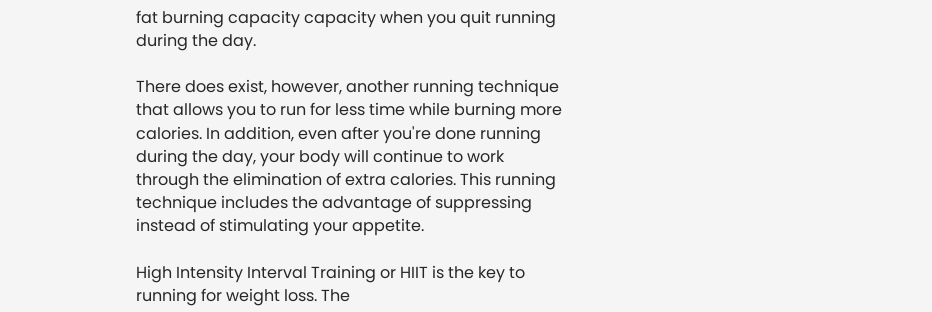fat burning capacity capacity when you quit running during the day.

There does exist, however, another running technique that allows you to run for less time while burning more calories. In addition, even after you're done running during the day, your body will continue to work through the elimination of extra calories. This running technique includes the advantage of suppressing instead of stimulating your appetite.

High Intensity Interval Training or HIIT is the key to running for weight loss. The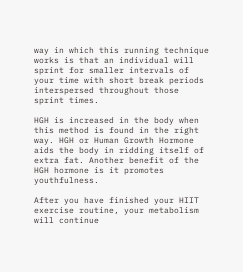way in which this running technique works is that an individual will sprint for smaller intervals of your time with short break periods interspersed throughout those sprint times.

HGH is increased in the body when this method is found in the right way. HGH or Human Growth Hormone aids the body in ridding itself of extra fat. Another benefit of the HGH hormone is it promotes youthfulness.

After you have finished your HIIT exercise routine, your metabolism will continue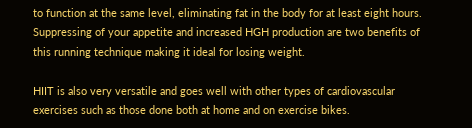to function at the same level, eliminating fat in the body for at least eight hours. Suppressing of your appetite and increased HGH production are two benefits of this running technique making it ideal for losing weight.

HIIT is also very versatile and goes well with other types of cardiovascular exercises such as those done both at home and on exercise bikes.